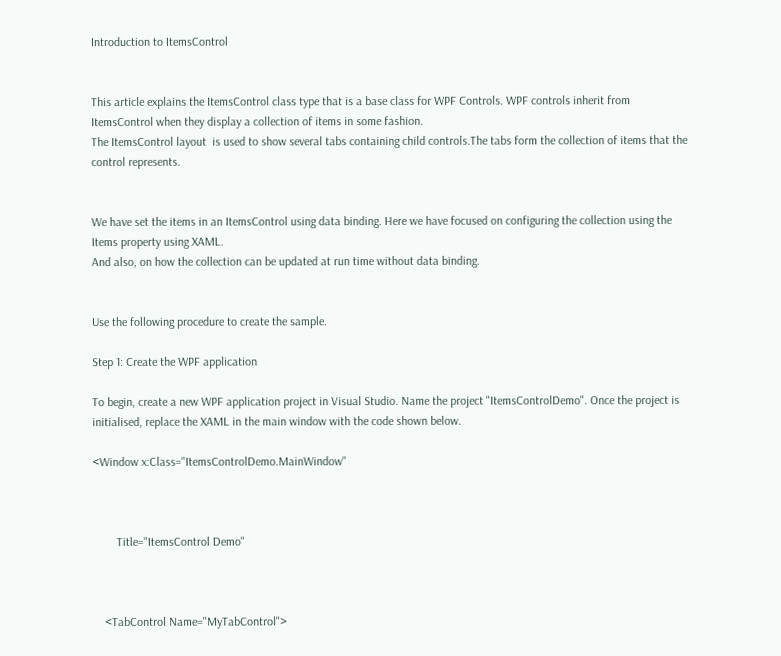Introduction to ItemsControl


This article explains the ItemsControl class type that is a base class for WPF Controls. WPF controls inherit from ItemsControl when they display a collection of items in some fashion.
The ItemsControl layout  is used to show several tabs containing child controls.The tabs form the collection of items that the control represents.


We have set the items in an ItemsControl using data binding. Here we have focused on configuring the collection using the Items property using XAML.
And also, on how the collection can be updated at run time without data binding.


Use the following procedure to create the sample.

Step 1: Create the WPF application

To begin, create a new WPF application project in Visual Studio. Name the project "ItemsControlDemo". Once the project is initialised, replace the XAML in the main window with the code shown below.

<Window x:Class="ItemsControlDemo.MainWindow"



        Title="ItemsControl Demo"



    <TabControl Name="MyTabControl">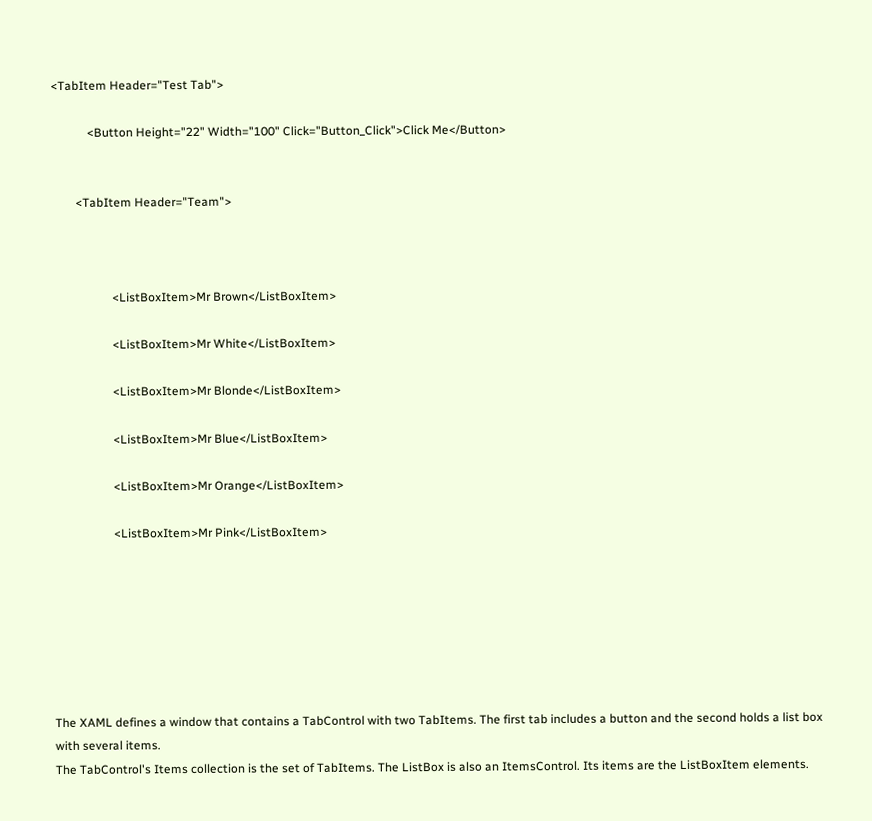<TabItem Header="Test Tab">

            <Button Height="22" Width="100" Click="Button_Click">Click Me</Button>


        <TabItem Header="Team">



                    <ListBoxItem>Mr Brown</ListBoxItem>

                    <ListBoxItem>Mr White</ListBoxItem>

                    <ListBoxItem>Mr Blonde</ListBoxItem>

                    <ListBoxItem>Mr Blue</ListBoxItem>

                    <ListBoxItem>Mr Orange</ListBoxItem>

                    <ListBoxItem>Mr Pink</ListBoxItem>







The XAML defines a window that contains a TabControl with two TabItems. The first tab includes a button and the second holds a list box with several items.
The TabControl's Items collection is the set of TabItems. The ListBox is also an ItemsControl. Its items are the ListBoxItem elements.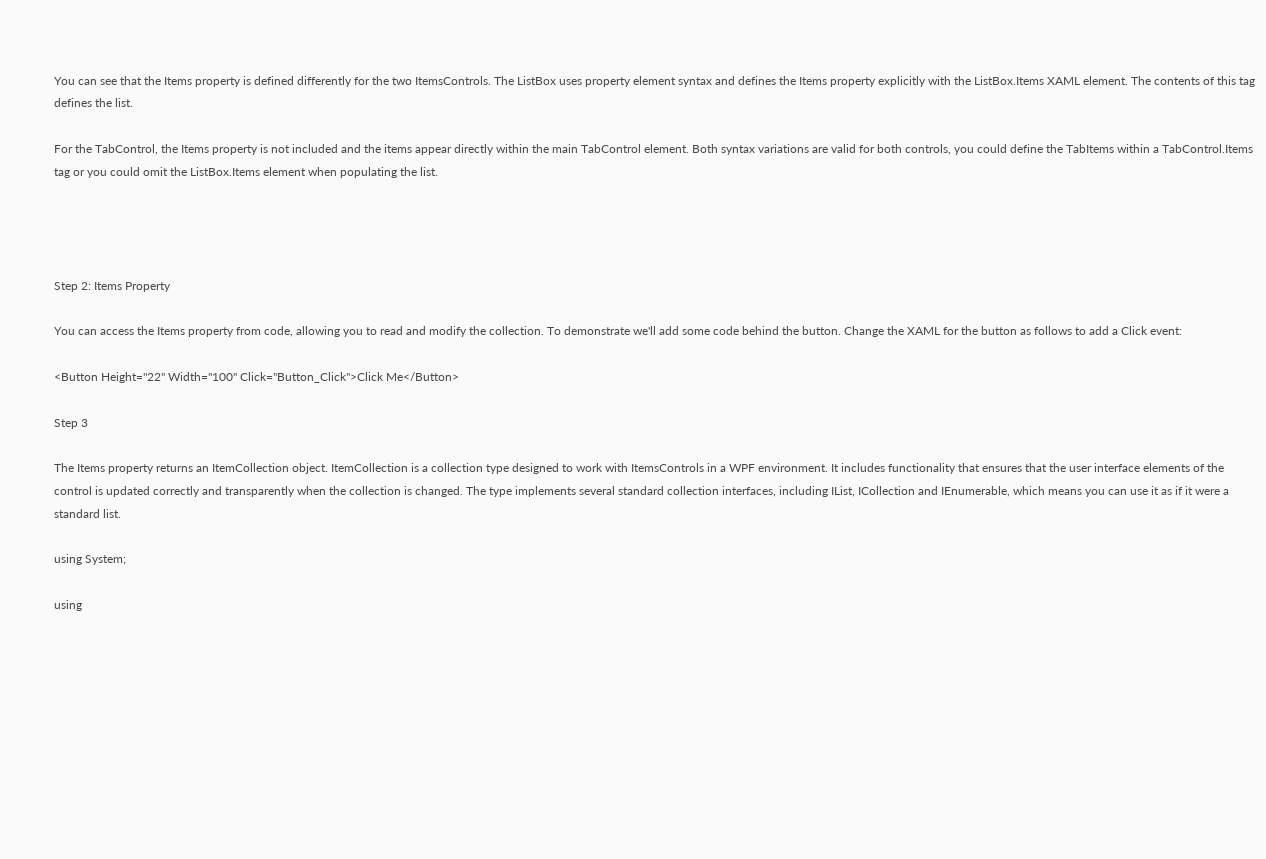You can see that the Items property is defined differently for the two ItemsControls. The ListBox uses property element syntax and defines the Items property explicitly with the ListBox.Items XAML element. The contents of this tag defines the list.

For the TabControl, the Items property is not included and the items appear directly within the main TabControl element. Both syntax variations are valid for both controls, you could define the TabItems within a TabControl.Items tag or you could omit the ListBox.Items element when populating the list.




Step 2: Items Property

You can access the Items property from code, allowing you to read and modify the collection. To demonstrate we'll add some code behind the button. Change the XAML for the button as follows to add a Click event:

<Button Height="22" Width="100" Click="Button_Click">Click Me</Button>

Step 3

The Items property returns an ItemCollection object. ItemCollection is a collection type designed to work with ItemsControls in a WPF environment. It includes functionality that ensures that the user interface elements of the control is updated correctly and transparently when the collection is changed. The type implements several standard collection interfaces, including IList, ICollection and IEnumerable, which means you can use it as if it were a standard list.

using System;

using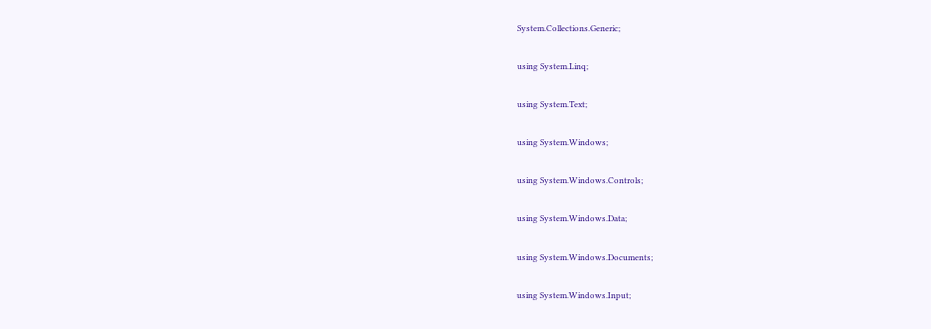System.Collections.Generic;

using System.Linq;

using System.Text;

using System.Windows;

using System.Windows.Controls;

using System.Windows.Data;

using System.Windows.Documents;

using System.Windows.Input;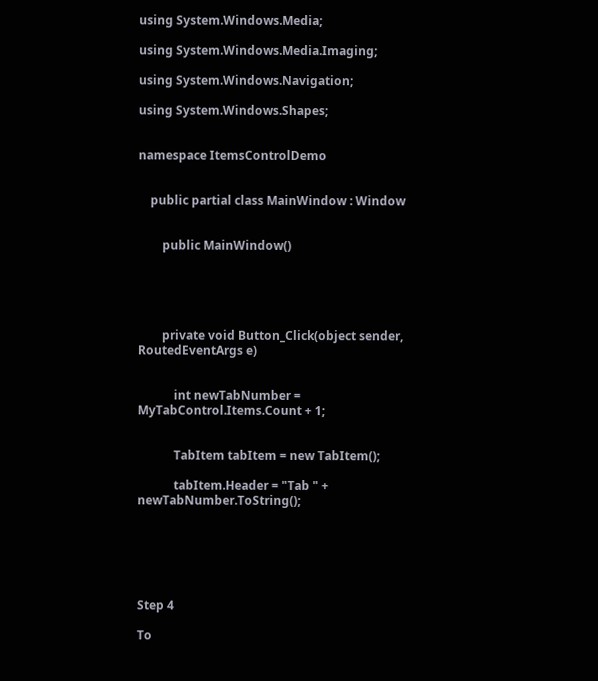using System.Windows.Media;

using System.Windows.Media.Imaging;

using System.Windows.Navigation;

using System.Windows.Shapes;


namespace ItemsControlDemo


    public partial class MainWindow : Window


        public MainWindow()





        private void Button_Click(object sender, RoutedEventArgs e)


            int newTabNumber = MyTabControl.Items.Count + 1;


            TabItem tabItem = new TabItem();

            tabItem.Header = "Tab " + newTabNumber.ToString();






Step 4

To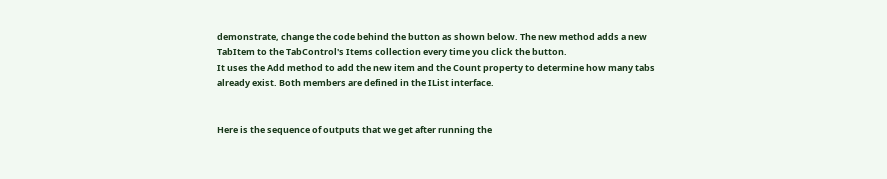demonstrate, change the code behind the button as shown below. The new method adds a new TabItem to the TabControl's Items collection every time you click the button.
It uses the Add method to add the new item and the Count property to determine how many tabs already exist. Both members are defined in the IList interface.


Here is the sequence of outputs that we get after running the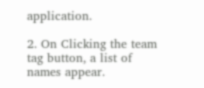application.

2. On Clicking the team tag button, a list of names appear.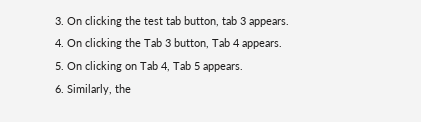3. On clicking the test tab button, tab 3 appears.
4. On clicking the Tab 3 button, Tab 4 appears.
5. On clicking on Tab 4, Tab 5 appears.
6. Similarly, the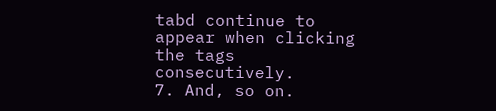tabd continue to appear when clicking the tags consecutively.
7. And, so on.